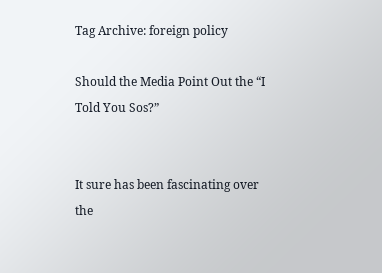Tag Archive: foreign policy

Should the Media Point Out the “I Told You Sos?”


It sure has been fascinating over the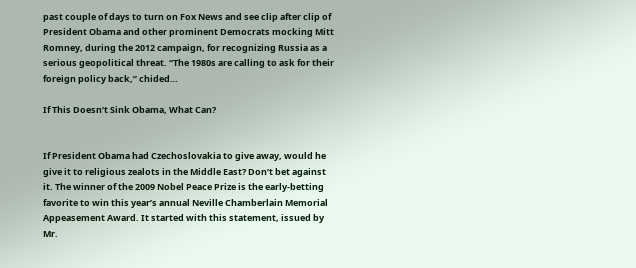past couple of days to turn on Fox News and see clip after clip of President Obama and other prominent Democrats mocking Mitt Romney, during the 2012 campaign, for recognizing Russia as a serious geopolitical threat. “The 1980s are calling to ask for their foreign policy back,” chided…

If This Doesn’t Sink Obama, What Can?


If President Obama had Czechoslovakia to give away, would he give it to religious zealots in the Middle East? Don’t bet against it. The winner of the 2009 Nobel Peace Prize is the early-betting favorite to win this year’s annual Neville Chamberlain Memorial Appeasement Award. It started with this statement, issued by Mr.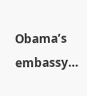Obama’s embassy…